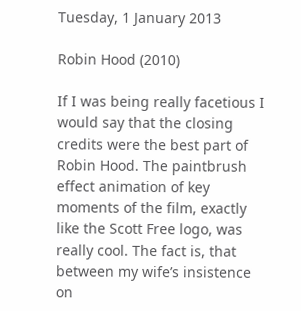Tuesday, 1 January 2013

Robin Hood (2010)

If I was being really facetious I would say that the closing credits were the best part of Robin Hood. The paintbrush effect animation of key moments of the film, exactly like the Scott Free logo, was really cool. The fact is, that between my wife’s insistence on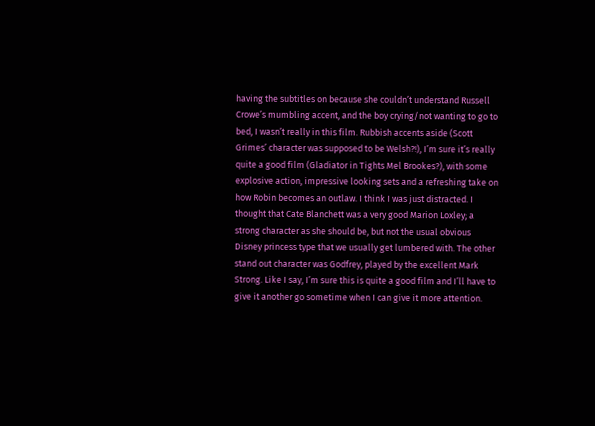having the subtitles on because she couldn’t understand Russell Crowe’s mumbling accent, and the boy crying/not wanting to go to bed, I wasn’t really in this film. Rubbish accents aside (Scott Grimes’ character was supposed to be Welsh?!), I’m sure it’s really quite a good film (Gladiator in Tights Mel Brookes?), with some explosive action, impressive looking sets and a refreshing take on how Robin becomes an outlaw. I think I was just distracted. I thought that Cate Blanchett was a very good Marion Loxley; a strong character as she should be, but not the usual obvious Disney princess type that we usually get lumbered with. The other stand out character was Godfrey, played by the excellent Mark Strong. Like I say, I’m sure this is quite a good film and I’ll have to give it another go sometime when I can give it more attention.